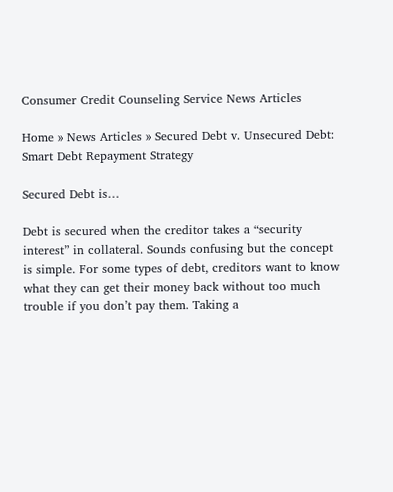Consumer Credit Counseling Service News Articles

Home » News Articles » Secured Debt v. Unsecured Debt: Smart Debt Repayment Strategy

Secured Debt is…

Debt is secured when the creditor takes a “security interest” in collateral. Sounds confusing but the concept is simple. For some types of debt, creditors want to know what they can get their money back without too much trouble if you don’t pay them. Taking a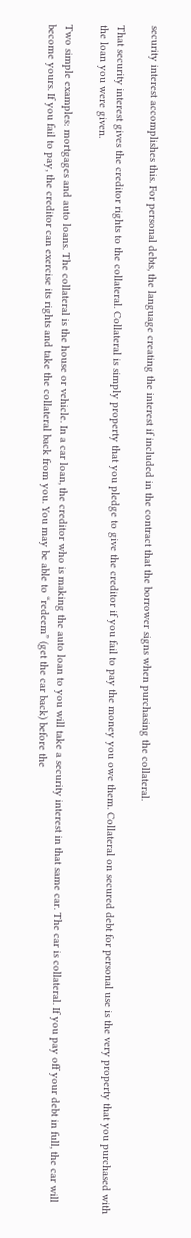security interest accomplishes this. For personal debts, the language creating the interest if included in the contract that the borrower signs when purchasing the collateral.

That security interest gives the creditor rights to the collateral. Collateral is simply property that you pledge to give the creditor if you fail to pay the money you owe them. Collateral on secured debt for personal use is the very property that you purchased with the loan you were given.

Two simple examples: mortgages and auto loans. The collateral is the house or vehicle. In a car loan, the creditor who is making the auto loan to you will take a security interest in that same car. The car is collateral. If you pay off your debt in full, the car will become yours. If you fail to pay, the creditor can exercise its rights and take the collateral back from you. You may be able to “redeem” (get the car back) before the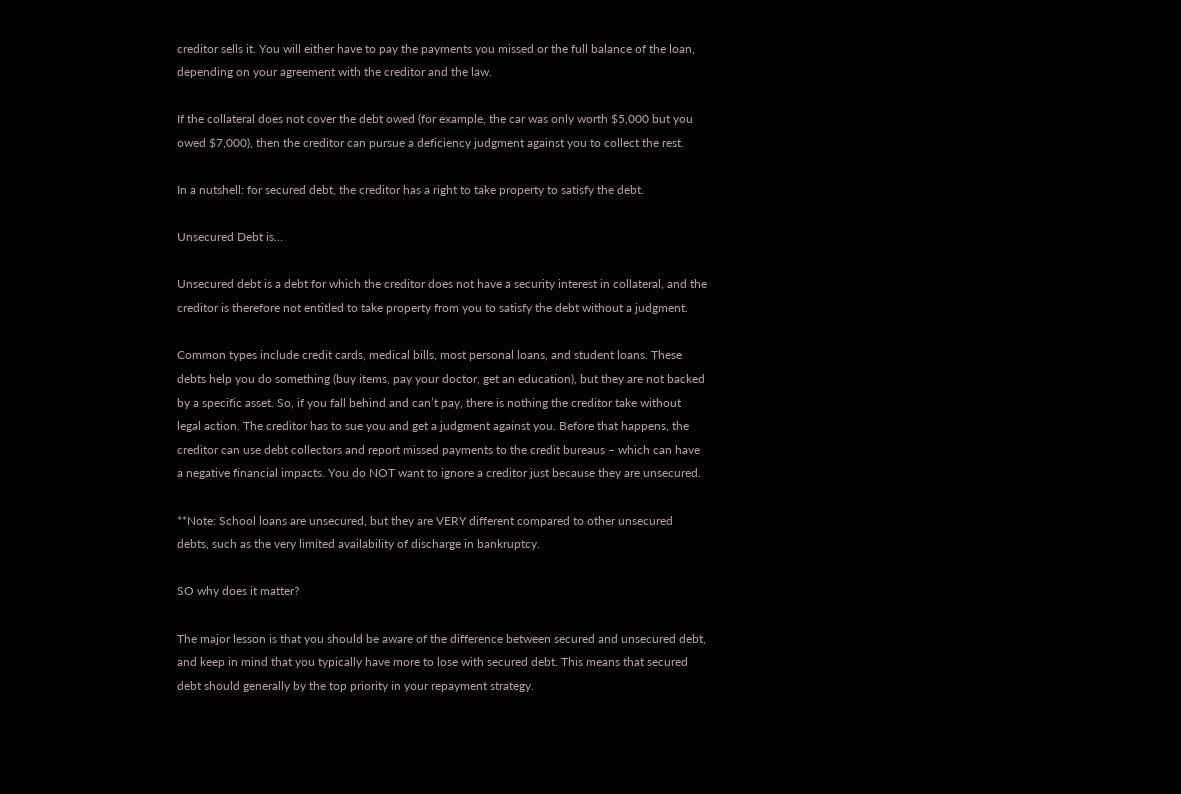creditor sells it. You will either have to pay the payments you missed or the full balance of the loan, depending on your agreement with the creditor and the law.

If the collateral does not cover the debt owed (for example, the car was only worth $5,000 but you owed $7,000), then the creditor can pursue a deficiency judgment against you to collect the rest.

In a nutshell: for secured debt, the creditor has a right to take property to satisfy the debt.

Unsecured Debt is…

Unsecured debt is a debt for which the creditor does not have a security interest in collateral, and the creditor is therefore not entitled to take property from you to satisfy the debt without a judgment.

Common types include credit cards, medical bills, most personal loans, and student loans. These debts help you do something (buy items, pay your doctor, get an education), but they are not backed by a specific asset. So, if you fall behind and can’t pay, there is nothing the creditor take without legal action. The creditor has to sue you and get a judgment against you. Before that happens, the creditor can use debt collectors and report missed payments to the credit bureaus – which can have a negative financial impacts. You do NOT want to ignore a creditor just because they are unsecured.

**Note: School loans are unsecured, but they are VERY different compared to other unsecured debts, such as the very limited availability of discharge in bankruptcy.

SO why does it matter?

The major lesson is that you should be aware of the difference between secured and unsecured debt, and keep in mind that you typically have more to lose with secured debt. This means that secured debt should generally by the top priority in your repayment strategy.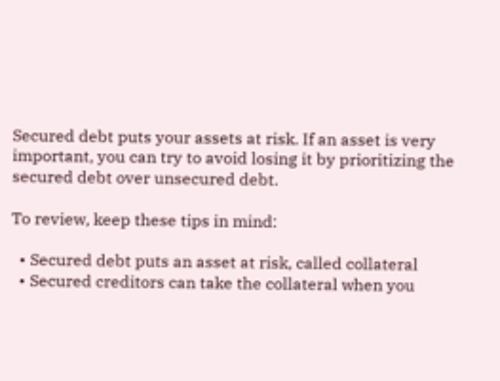Secured debt puts your assets at risk. If an asset is very important, you can try to avoid losing it by prioritizing the secured debt over unsecured debt.

To review, keep these tips in mind:

  • Secured debt puts an asset at risk, called collateral
  • Secured creditors can take the collateral when you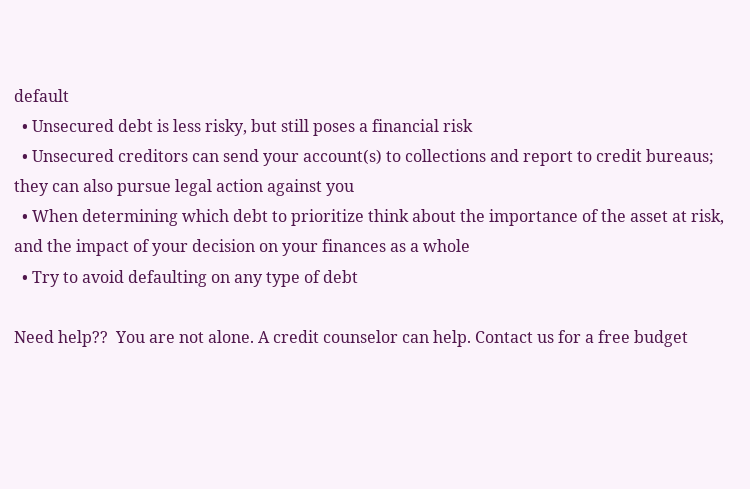default
  • Unsecured debt is less risky, but still poses a financial risk
  • Unsecured creditors can send your account(s) to collections and report to credit bureaus; they can also pursue legal action against you
  • When determining which debt to prioritize think about the importance of the asset at risk, and the impact of your decision on your finances as a whole
  • Try to avoid defaulting on any type of debt

Need help??  You are not alone. A credit counselor can help. Contact us for a free budget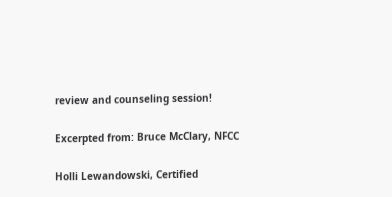review and counseling session!

Excerpted from: Bruce McClary, NFCC

Holli Lewandowski, Certified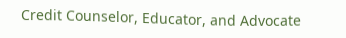Credit Counselor, Educator, and Advocate